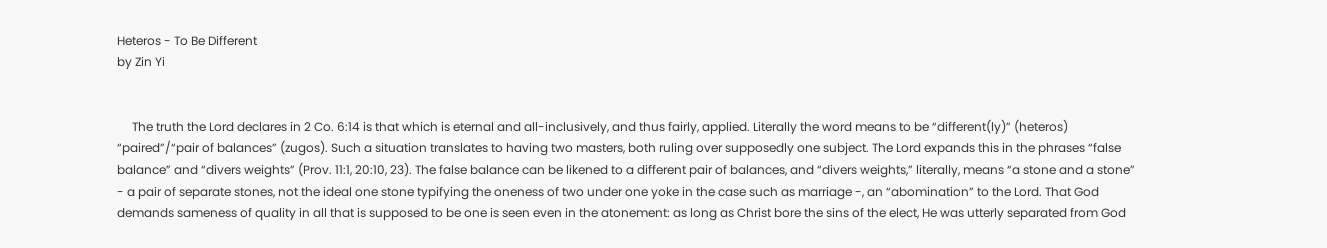Heteros - To Be Different
by Zin Yi


     The truth the Lord declares in 2 Co. 6:14 is that which is eternal and all-inclusively, and thus fairly, applied. Literally the word means to be “different(ly)” (heteros) “paired”/“pair of balances” (zugos). Such a situation translates to having two masters, both ruling over supposedly one subject. The Lord expands this in the phrases “false balance” and “divers weights” (Prov. 11:1, 20:10, 23). The false balance can be likened to a different pair of balances, and “divers weights,” literally, means “a stone and a stone” - a pair of separate stones, not the ideal one stone typifying the oneness of two under one yoke in the case such as marriage -, an “abomination” to the Lord. That God demands sameness of quality in all that is supposed to be one is seen even in the atonement: as long as Christ bore the sins of the elect, He was utterly separated from God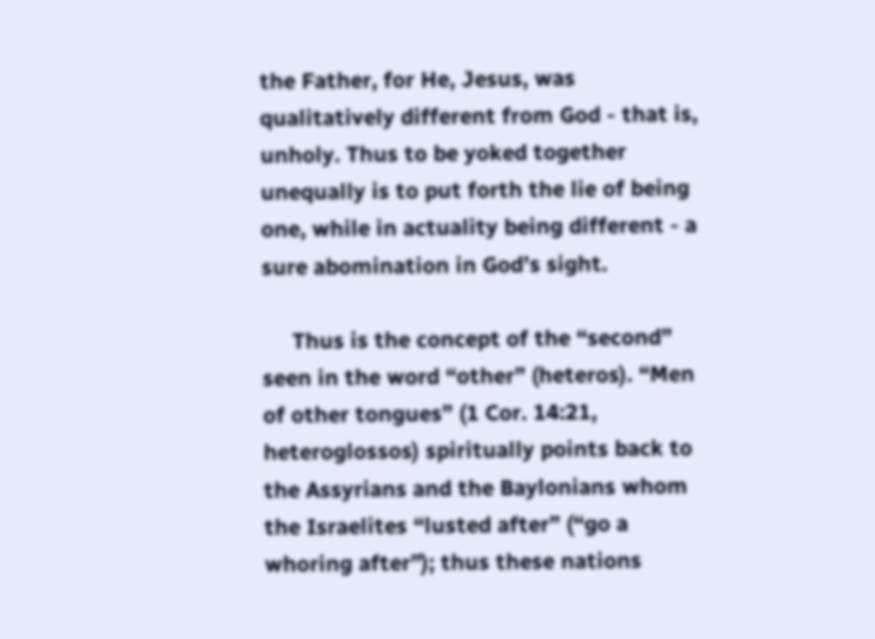the Father, for He, Jesus, was qualitatively different from God - that is, unholy. Thus to be yoked together unequally is to put forth the lie of being one, while in actuality being different - a sure abomination in God’s sight.

     Thus is the concept of the “second” seen in the word “other” (heteros). “Men of other tongues” (1 Cor. 14:21, heteroglossos) spiritually points back to the Assyrians and the Baylonians whom the Israelites “lusted after” (“go a whoring after”); thus these nations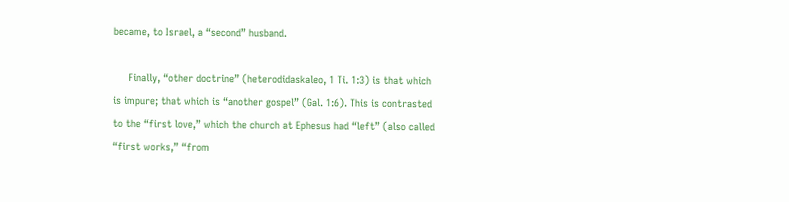became, to Israel, a “second” husband.

     Finally, “other doctrine” (heterodidaskaleo, 1 Ti. 1:3) is that which is impure; that which is “another gospel” (Gal. 1:6). This is contrasted to the “first love,” which the church at Ephesus had “left” (also called “first works,” “from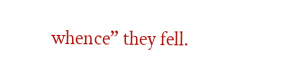whence” they fell.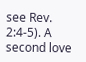see Rev. 2:4-5). A second love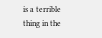is a terrible thing in the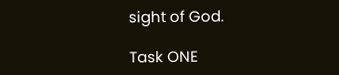sight of God.

Task ONE